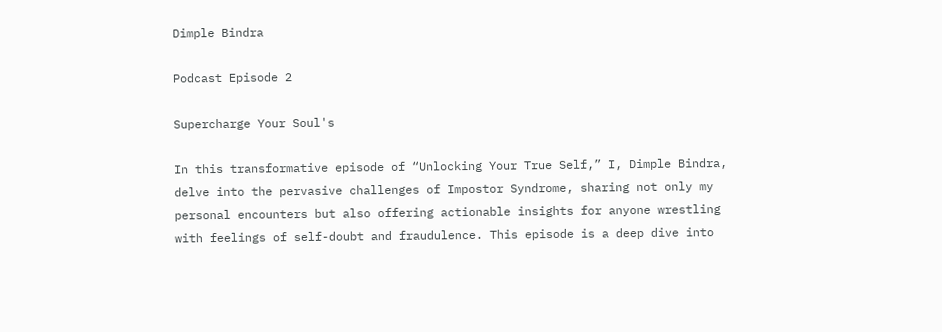Dimple Bindra

Podcast Episode 2

Supercharge Your Soul's

In this transformative episode of “Unlocking Your True Self,” I, Dimple Bindra, delve into the pervasive challenges of Impostor Syndrome, sharing not only my personal encounters but also offering actionable insights for anyone wrestling with feelings of self-doubt and fraudulence. This episode is a deep dive into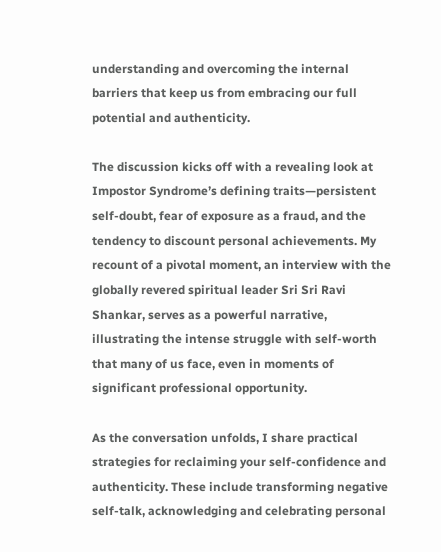understanding and overcoming the internal barriers that keep us from embracing our full potential and authenticity.

The discussion kicks off with a revealing look at Impostor Syndrome’s defining traits—persistent self-doubt, fear of exposure as a fraud, and the tendency to discount personal achievements. My recount of a pivotal moment, an interview with the globally revered spiritual leader Sri Sri Ravi Shankar, serves as a powerful narrative, illustrating the intense struggle with self-worth that many of us face, even in moments of significant professional opportunity.

As the conversation unfolds, I share practical strategies for reclaiming your self-confidence and authenticity. These include transforming negative self-talk, acknowledging and celebrating personal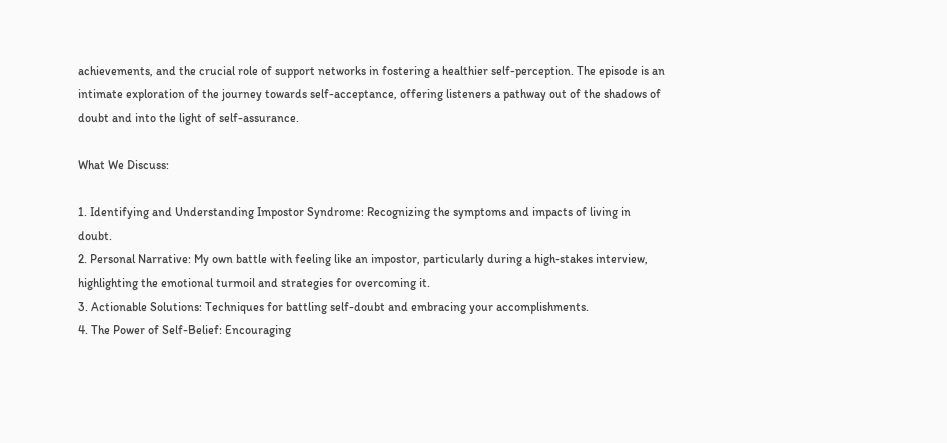achievements, and the crucial role of support networks in fostering a healthier self-perception. The episode is an intimate exploration of the journey towards self-acceptance, offering listeners a pathway out of the shadows of doubt and into the light of self-assurance.

What We Discuss:

1. Identifying and Understanding Impostor Syndrome: Recognizing the symptoms and impacts of living in doubt.
2. Personal Narrative: My own battle with feeling like an impostor, particularly during a high-stakes interview, highlighting the emotional turmoil and strategies for overcoming it.
3. Actionable Solutions: Techniques for battling self-doubt and embracing your accomplishments.
4. The Power of Self-Belief: Encouraging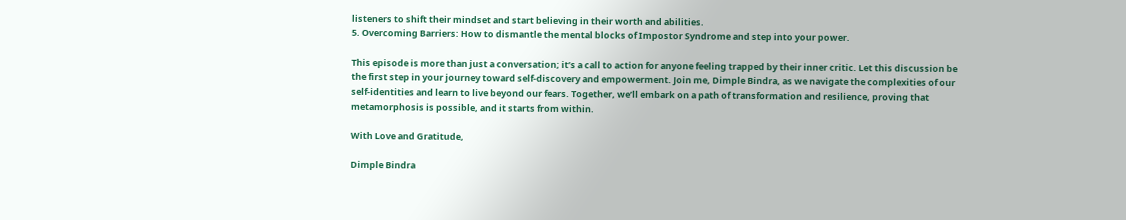listeners to shift their mindset and start believing in their worth and abilities.
5. Overcoming Barriers: How to dismantle the mental blocks of Impostor Syndrome and step into your power.

This episode is more than just a conversation; it’s a call to action for anyone feeling trapped by their inner critic. Let this discussion be the first step in your journey toward self-discovery and empowerment. Join me, Dimple Bindra, as we navigate the complexities of our self-identities and learn to live beyond our fears. Together, we’ll embark on a path of transformation and resilience, proving that metamorphosis is possible, and it starts from within.

With Love and Gratitude,

Dimple Bindra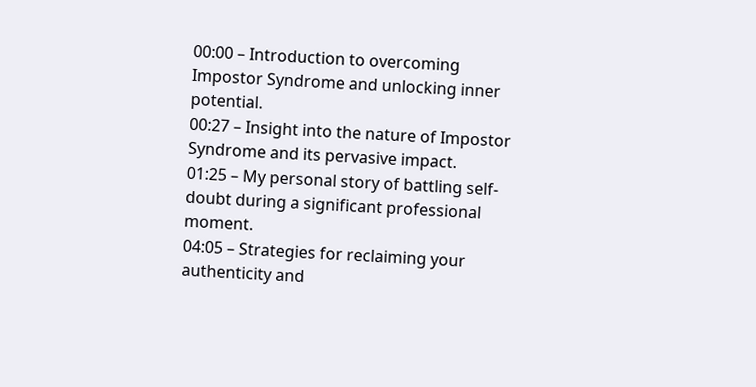00:00 – Introduction to overcoming Impostor Syndrome and unlocking inner potential.
00:27 – Insight into the nature of Impostor Syndrome and its pervasive impact.
01:25 – My personal story of battling self-doubt during a significant professional moment.
04:05 – Strategies for reclaiming your authenticity and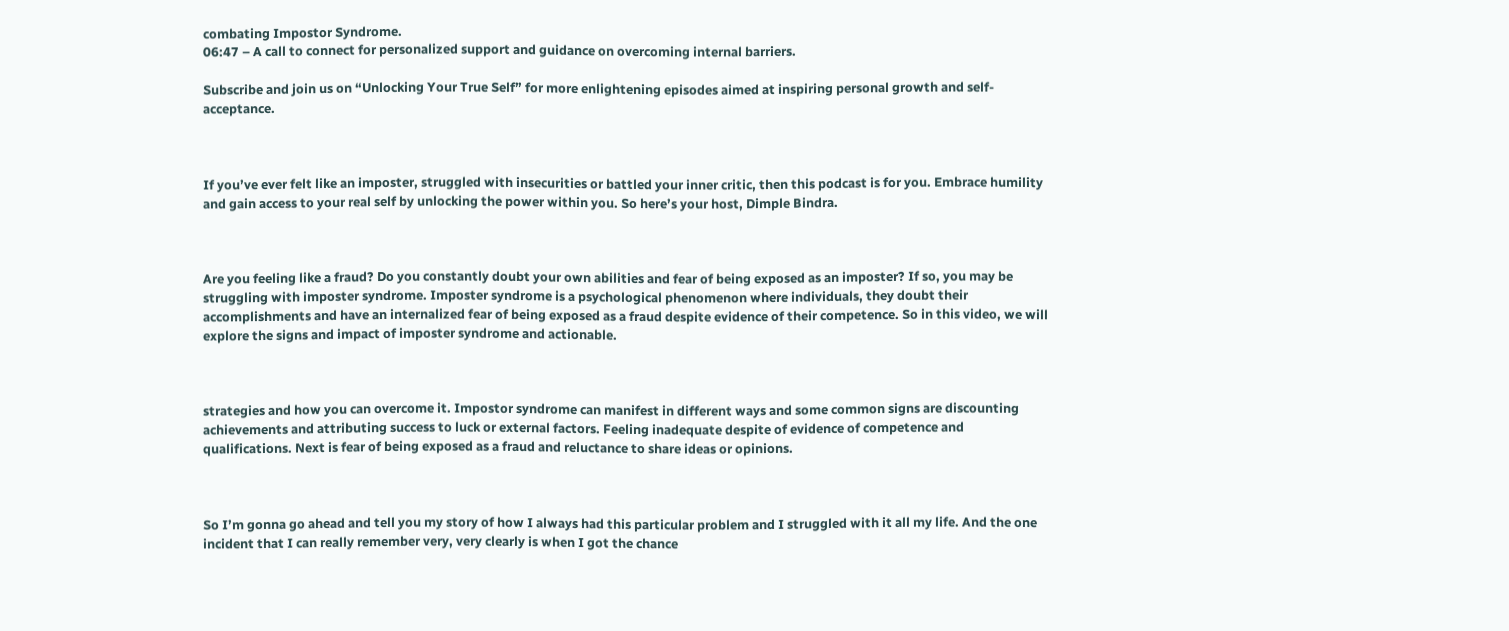combating Impostor Syndrome.
06:47 – A call to connect for personalized support and guidance on overcoming internal barriers.

Subscribe and join us on “Unlocking Your True Self” for more enlightening episodes aimed at inspiring personal growth and self-acceptance.



If you’ve ever felt like an imposter, struggled with insecurities or battled your inner critic, then this podcast is for you. Embrace humility and gain access to your real self by unlocking the power within you. So here’s your host, Dimple Bindra.



Are you feeling like a fraud? Do you constantly doubt your own abilities and fear of being exposed as an imposter? If so, you may be struggling with imposter syndrome. Imposter syndrome is a psychological phenomenon where individuals, they doubt their accomplishments and have an internalized fear of being exposed as a fraud despite evidence of their competence. So in this video, we will explore the signs and impact of imposter syndrome and actionable.



strategies and how you can overcome it. Impostor syndrome can manifest in different ways and some common signs are discounting achievements and attributing success to luck or external factors. Feeling inadequate despite of evidence of competence and qualifications. Next is fear of being exposed as a fraud and reluctance to share ideas or opinions.



So I’m gonna go ahead and tell you my story of how I always had this particular problem and I struggled with it all my life. And the one incident that I can really remember very, very clearly is when I got the chance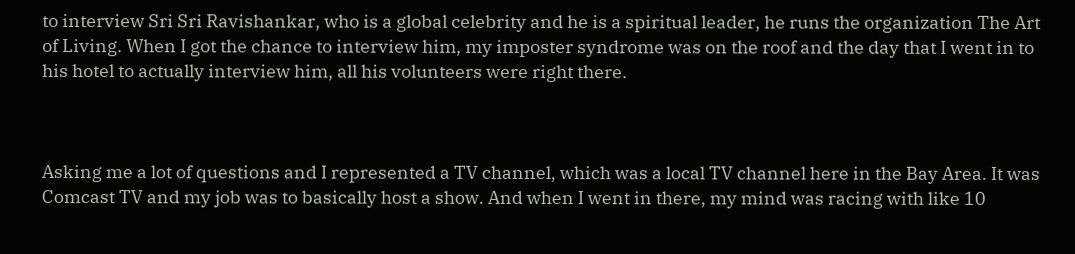to interview Sri Sri Ravishankar, who is a global celebrity and he is a spiritual leader, he runs the organization The Art of Living. When I got the chance to interview him, my imposter syndrome was on the roof and the day that I went in to his hotel to actually interview him, all his volunteers were right there.



Asking me a lot of questions and I represented a TV channel, which was a local TV channel here in the Bay Area. It was Comcast TV and my job was to basically host a show. And when I went in there, my mind was racing with like 10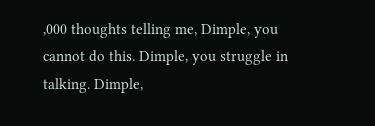,000 thoughts telling me, Dimple, you cannot do this. Dimple, you struggle in talking. Dimple,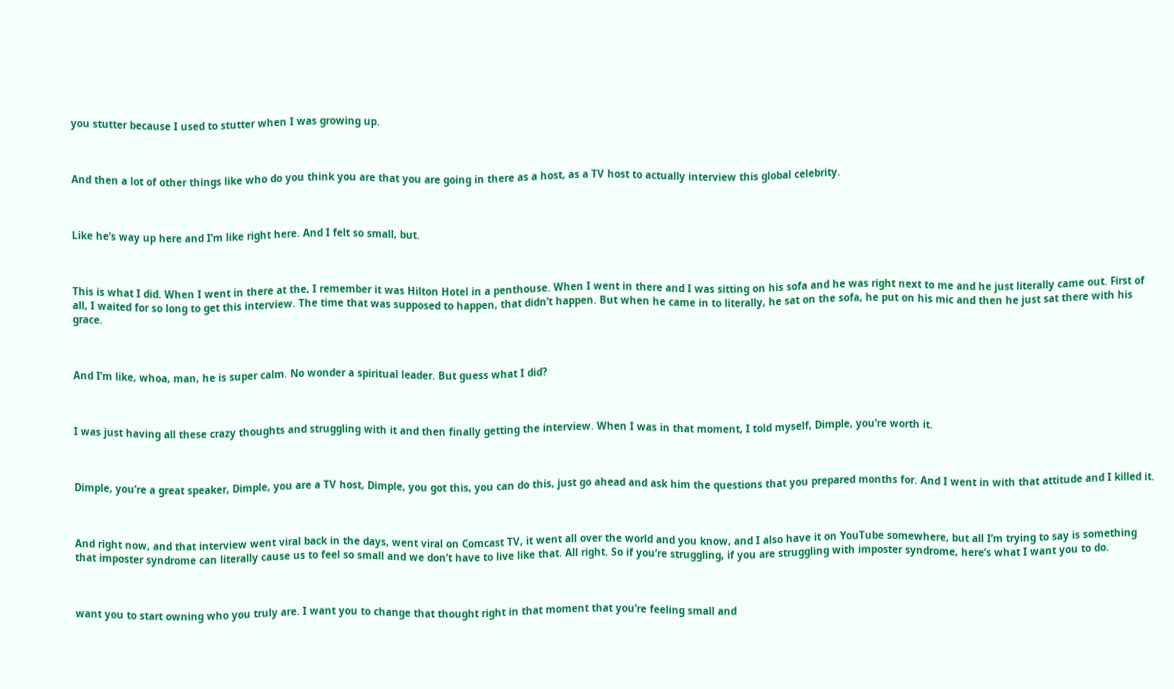you stutter because I used to stutter when I was growing up.



And then a lot of other things like who do you think you are that you are going in there as a host, as a TV host to actually interview this global celebrity.



Like he’s way up here and I’m like right here. And I felt so small, but.



This is what I did. When I went in there at the, I remember it was Hilton Hotel in a penthouse. When I went in there and I was sitting on his sofa and he was right next to me and he just literally came out. First of all, I waited for so long to get this interview. The time that was supposed to happen, that didn’t happen. But when he came in to literally, he sat on the sofa, he put on his mic and then he just sat there with his grace.



And I’m like, whoa, man, he is super calm. No wonder a spiritual leader. But guess what I did?



I was just having all these crazy thoughts and struggling with it and then finally getting the interview. When I was in that moment, I told myself, Dimple, you’re worth it.



Dimple, you’re a great speaker, Dimple, you are a TV host, Dimple, you got this, you can do this, just go ahead and ask him the questions that you prepared months for. And I went in with that attitude and I killed it.



And right now, and that interview went viral back in the days, went viral on Comcast TV, it went all over the world and you know, and I also have it on YouTube somewhere, but all I’m trying to say is something that imposter syndrome can literally cause us to feel so small and we don’t have to live like that. All right. So if you’re struggling, if you are struggling with imposter syndrome, here’s what I want you to do.



want you to start owning who you truly are. I want you to change that thought right in that moment that you’re feeling small and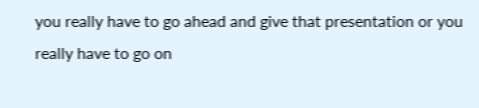you really have to go ahead and give that presentation or you really have to go on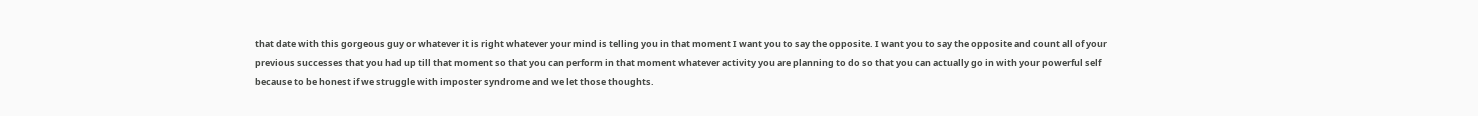that date with this gorgeous guy or whatever it is right whatever your mind is telling you in that moment I want you to say the opposite. I want you to say the opposite and count all of your previous successes that you had up till that moment so that you can perform in that moment whatever activity you are planning to do so that you can actually go in with your powerful self because to be honest if we struggle with imposter syndrome and we let those thoughts.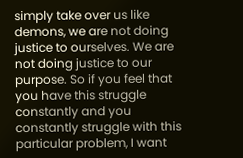simply take over us like demons, we are not doing justice to ourselves. We are not doing justice to our purpose. So if you feel that you have this struggle constantly and you constantly struggle with this particular problem, I want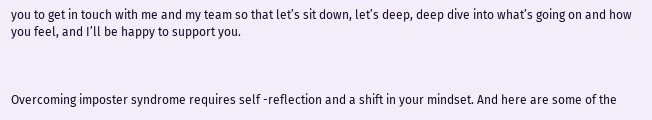you to get in touch with me and my team so that let’s sit down, let’s deep, deep dive into what’s going on and how you feel, and I’ll be happy to support you.



Overcoming imposter syndrome requires self -reflection and a shift in your mindset. And here are some of the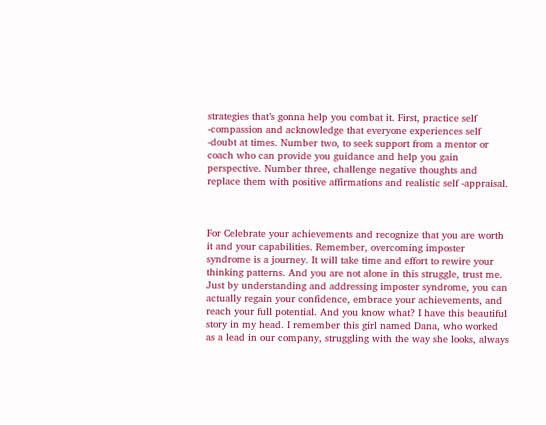strategies that’s gonna help you combat it. First, practice self -compassion and acknowledge that everyone experiences self -doubt at times. Number two, to seek support from a mentor or coach who can provide you guidance and help you gain perspective. Number three, challenge negative thoughts and replace them with positive affirmations and realistic self -appraisal.



For Celebrate your achievements and recognize that you are worth it and your capabilities. Remember, overcoming imposter syndrome is a journey. It will take time and effort to rewire your thinking patterns. And you are not alone in this struggle, trust me. Just by understanding and addressing imposter syndrome, you can actually regain your confidence, embrace your achievements, and reach your full potential. And you know what? I have this beautiful story in my head. I remember this girl named Dana, who worked as a lead in our company, struggling with the way she looks, always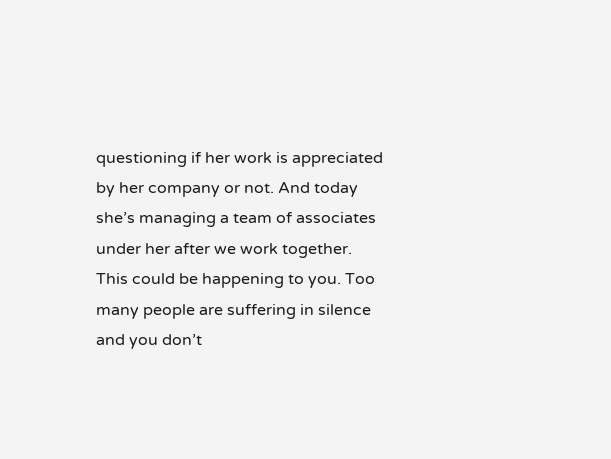questioning if her work is appreciated by her company or not. And today she’s managing a team of associates under her after we work together. This could be happening to you. Too many people are suffering in silence and you don’t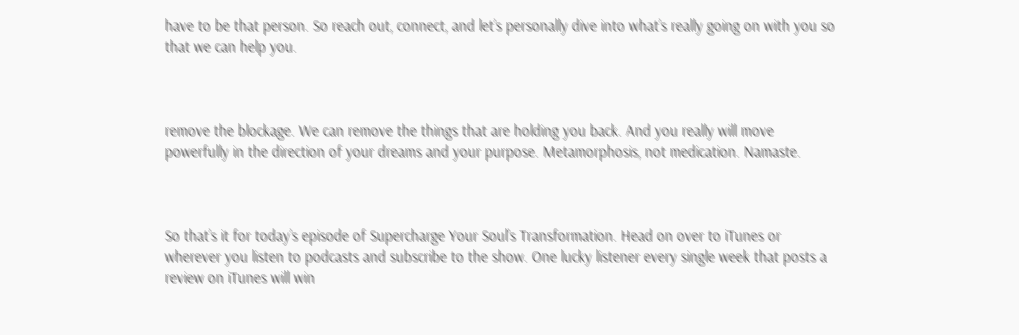have to be that person. So reach out, connect, and let’s personally dive into what’s really going on with you so that we can help you.



remove the blockage. We can remove the things that are holding you back. And you really will move powerfully in the direction of your dreams and your purpose. Metamorphosis, not medication. Namaste.



So that’s it for today’s episode of Supercharge Your Soul’s Transformation. Head on over to iTunes or wherever you listen to podcasts and subscribe to the show. One lucky listener every single week that posts a review on iTunes will win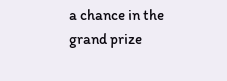a chance in the grand prize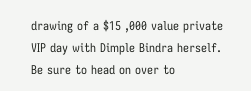drawing of a $15 ,000 value private VIP day with Dimple Bindra herself. Be sure to head on over to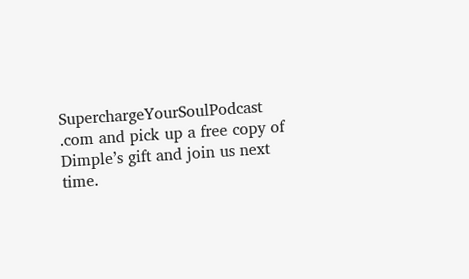SuperchargeYourSoulPodcast .com and pick up a free copy of Dimple’s gift and join us next time.